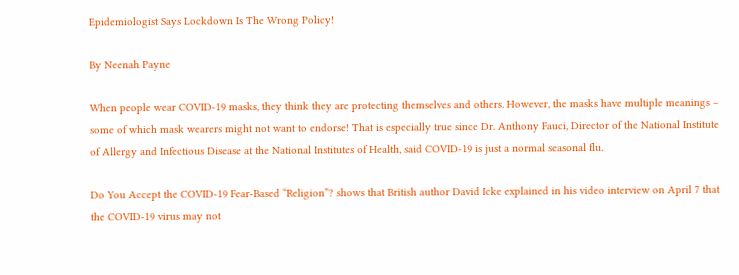Epidemiologist Says Lockdown Is The Wrong Policy!

By Neenah Payne

When people wear COVID-19 masks, they think they are protecting themselves and others. However, the masks have multiple meanings – some of which mask wearers might not want to endorse! That is especially true since Dr. Anthony Fauci, Director of the National Institute of Allergy and Infectious Disease at the National Institutes of Health, said COVID-19 is just a normal seasonal flu.

Do You Accept the COVID-19 Fear-Based “Religion”? shows that British author David Icke explained in his video interview on April 7 that the COVID-19 virus may not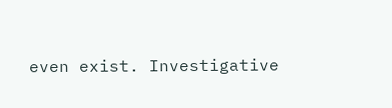even exist. Investigative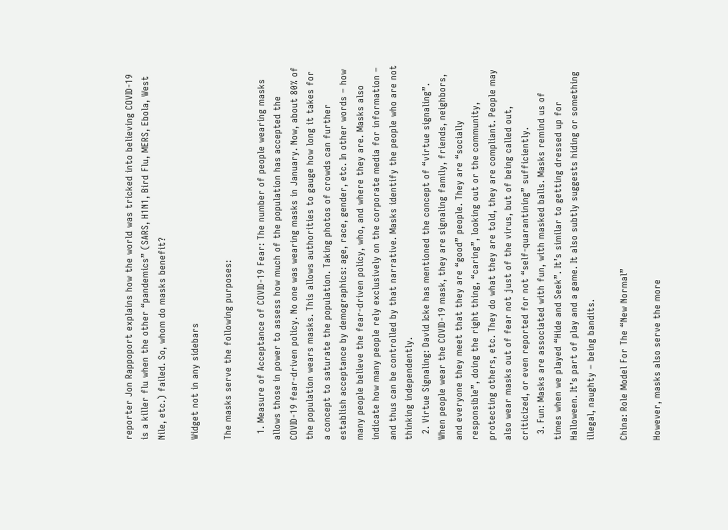reporter Jon Rappoport explains how the world was tricked into believing COVID-19 is a killer flu when the other “pandemics” (SARS, H1N1, Bird Flu, MERS, Ebola, West Nile, etc.) failed. So, whom do masks benefit?

Widget not in any sidebars

The masks serve the following purposes:

  1. Measure of Acceptance of COVID-19 Fear: The number of people wearing masks allows those in power to assess how much of the population has accepted the COVID-19 fear-driven policy. No one was wearing masks in January. Now, about 80% of the population wears masks. This allows authorities to gauge how long it takes for a concept to saturate the population. Taking photos of crowds can further establish acceptance by demographics: age, race, gender, etc. In other words – how many people believe the fear-driven policy, who, and where they are. Masks also indicate how many people rely exclusively on the corporate media for information – and thus can be controlled by that narrative. Masks identify the people who are not thinking independently.
  2. Virtue Signaling: David Icke has mentioned the concept of “virtue signaling”. When people wear the COVID-19 mask, they are signaling family, friends, neighbors, and everyone they meet that they are “good” people. They are “socially responsible”, doing the right thing, “caring”, looking out or the community, protecting others, etc. They do what they are told, they are compliant. People may also wear masks out of fear not just of the virus, but of being called out, criticized, or even reported for not “self-quarantining” sufficiently.
  3. Fun: Masks are associated with fun, with masked balls. Masks remind us of times when we played “Hide and Seek”. It’s similar to getting dressed up for Halloween. It’s part of play and a game. It also subtly suggests hiding or something illegal, naughty – being bandits.

China: Role Model For The “New Normal”

However, masks also serve the more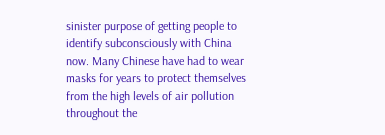sinister purpose of getting people to identify subconsciously with China now. Many Chinese have had to wear masks for years to protect themselves from the high levels of air pollution throughout the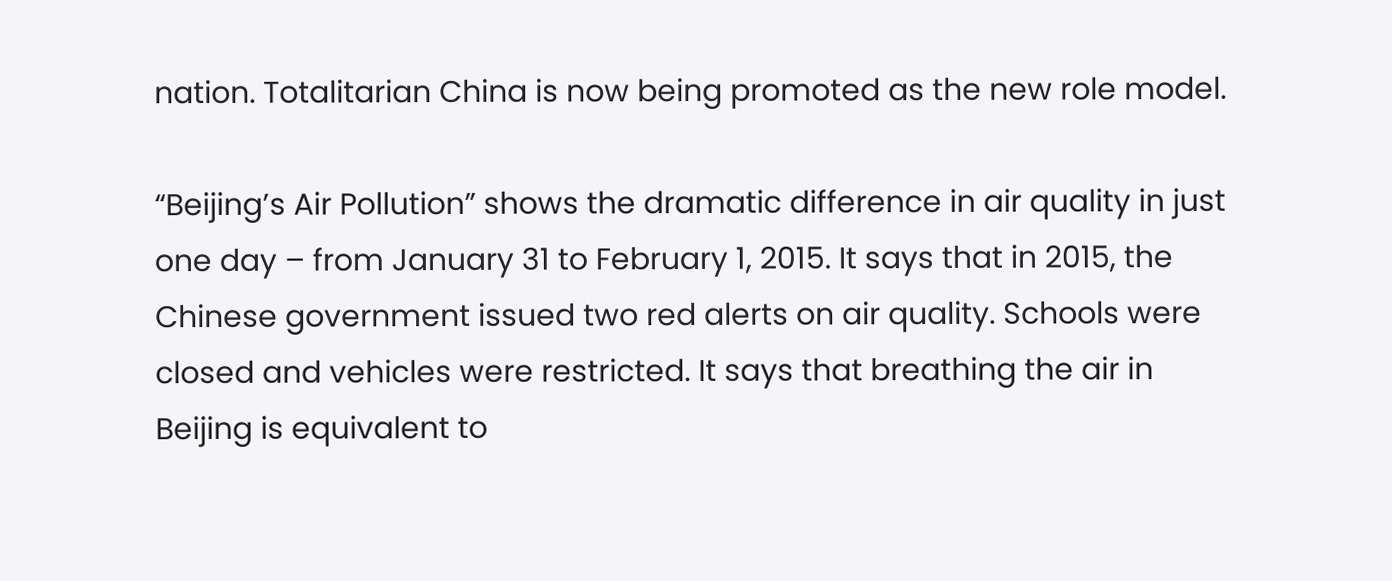nation. Totalitarian China is now being promoted as the new role model.

“Beijing’s Air Pollution” shows the dramatic difference in air quality in just one day – from January 31 to February 1, 2015. It says that in 2015, the Chinese government issued two red alerts on air quality. Schools were closed and vehicles were restricted. It says that breathing the air in Beijing is equivalent to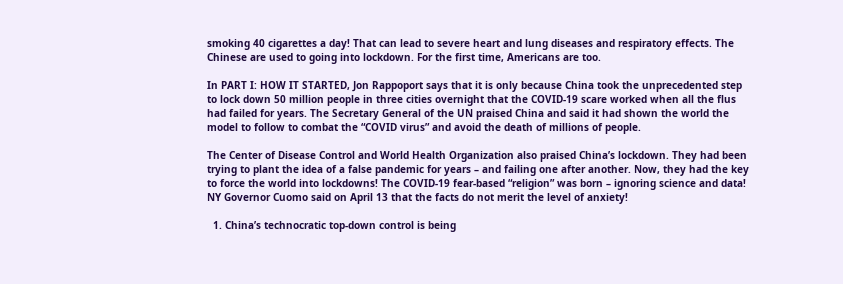smoking 40 cigarettes a day! That can lead to severe heart and lung diseases and respiratory effects. The Chinese are used to going into lockdown. For the first time, Americans are too.

In PART I: HOW IT STARTED, Jon Rappoport says that it is only because China took the unprecedented step to lock down 50 million people in three cities overnight that the COVID-19 scare worked when all the flus had failed for years. The Secretary General of the UN praised China and said it had shown the world the model to follow to combat the “COVID virus” and avoid the death of millions of people.

The Center of Disease Control and World Health Organization also praised China’s lockdown. They had been trying to plant the idea of a false pandemic for years – and failing one after another. Now, they had the key to force the world into lockdowns! The COVID-19 fear-based “religion” was born – ignoring science and data! NY Governor Cuomo said on April 13 that the facts do not merit the level of anxiety!

  1. China’s technocratic top-down control is being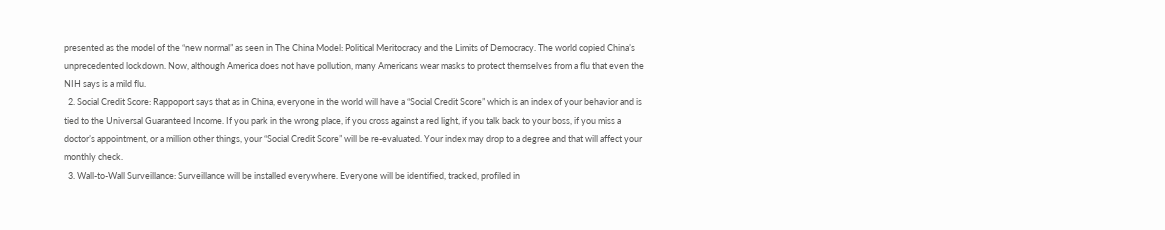presented as the model of the “new normal” as seen in The China Model: Political Meritocracy and the Limits of Democracy. The world copied China’s unprecedented lockdown. Now, although America does not have pollution, many Americans wear masks to protect themselves from a flu that even the NIH says is a mild flu.
  2. Social Credit Score: Rappoport says that as in China, everyone in the world will have a “Social Credit Score” which is an index of your behavior and is tied to the Universal Guaranteed Income. If you park in the wrong place, if you cross against a red light, if you talk back to your boss, if you miss a doctor’s appointment, or a million other things, your “Social Credit Score” will be re-evaluated. Your index may drop to a degree and that will affect your monthly check.
  3. Wall-to-Wall Surveillance: Surveillance will be installed everywhere. Everyone will be identified, tracked, profiled in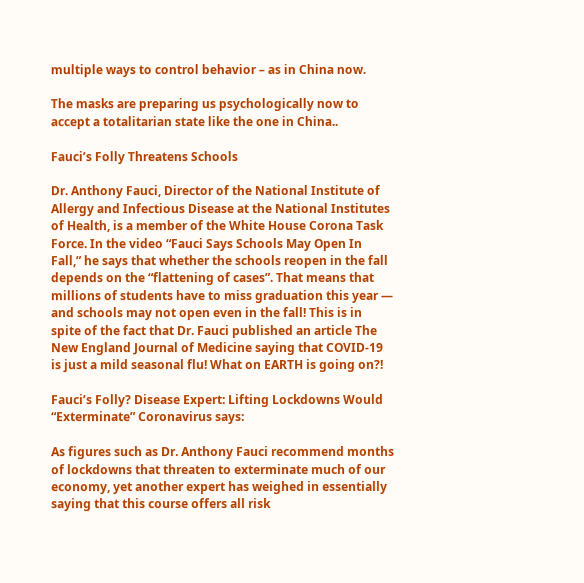multiple ways to control behavior – as in China now.

The masks are preparing us psychologically now to accept a totalitarian state like the one in China..

Fauci’s Folly Threatens Schools

Dr. Anthony Fauci, Director of the National Institute of Allergy and Infectious Disease at the National Institutes of Health, is a member of the White House Corona Task Force. In the video “Fauci Says Schools May Open In Fall,” he says that whether the schools reopen in the fall depends on the “flattening of cases”. That means that millions of students have to miss graduation this year — and schools may not open even in the fall! This is in spite of the fact that Dr. Fauci published an article The New England Journal of Medicine saying that COVID-19 is just a mild seasonal flu! What on EARTH is going on?!

Fauci’s Folly? Disease Expert: Lifting Lockdowns Would “Exterminate” Coronavirus says:

As figures such as Dr. Anthony Fauci recommend months of lockdowns that threaten to exterminate much of our economy, yet another expert has weighed in essentially saying that this course offers all risk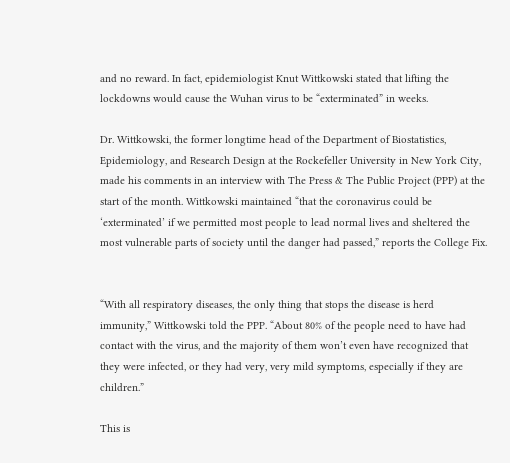and no reward. In fact, epidemiologist Knut Wittkowski stated that lifting the lockdowns would cause the Wuhan virus to be “exterminated” in weeks.

Dr. Wittkowski, the former longtime head of the Department of Biostatistics, Epidemiology, and Research Design at the Rockefeller University in New York City, made his comments in an interview with The Press & The Public Project (PPP) at the start of the month. Wittkowski maintained “that the coronavirus could be ‘exterminated’ if we permitted most people to lead normal lives and sheltered the most vulnerable parts of society until the danger had passed,” reports the College Fix.


“With all respiratory diseases, the only thing that stops the disease is herd immunity,” Wittkowski told the PPP. “About 80% of the people need to have had contact with the virus, and the majority of them won’t even have recognized that they were infected, or they had very, very mild symptoms, especially if they are children.”

This is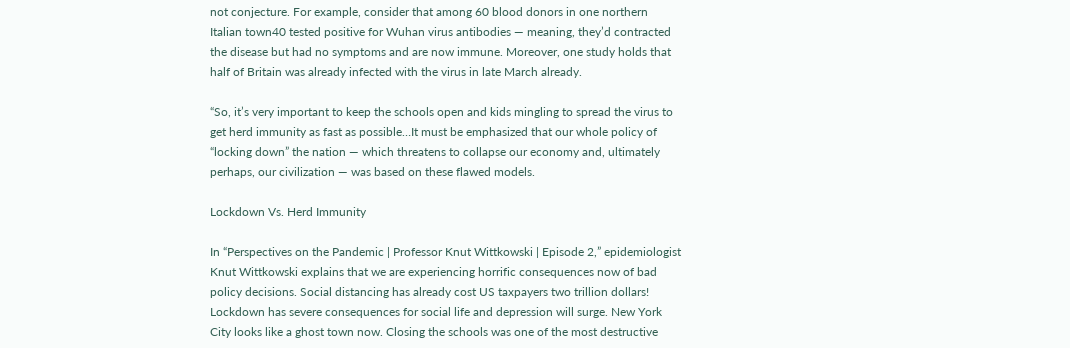not conjecture. For example, consider that among 60 blood donors in one northern Italian town40 tested positive for Wuhan virus antibodies — meaning, they’d contracted the disease but had no symptoms and are now immune. Moreover, one study holds that half of Britain was already infected with the virus in late March already.

“So, it’s very important to keep the schools open and kids mingling to spread the virus to get herd immunity as fast as possible…It must be emphasized that our whole policy of “locking down” the nation — which threatens to collapse our economy and, ultimately perhaps, our civilization — was based on these flawed models.

Lockdown Vs. Herd Immunity

In “Perspectives on the Pandemic | Professor Knut Wittkowski | Episode 2,” epidemiologist Knut Wittkowski explains that we are experiencing horrific consequences now of bad policy decisions. Social distancing has already cost US taxpayers two trillion dollars! Lockdown has severe consequences for social life and depression will surge. New York City looks like a ghost town now. Closing the schools was one of the most destructive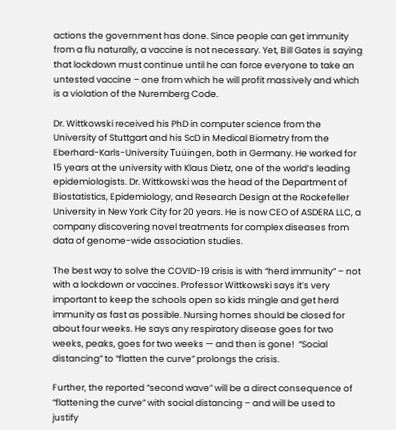actions the government has done. Since people can get immunity from a flu naturally, a vaccine is not necessary. Yet, Bill Gates is saying that lockdown must continue until he can force everyone to take an untested vaccine – one from which he will profit massively and which is a violation of the Nuremberg Code.

Dr. Wittkowski received his PhD in computer science from the University of Stuttgart and his ScD in Medical Biometry from the Eberhard-Karls-University Tuüingen, both in Germany. He worked for 15 years at the university with Klaus Dietz, one of the world’s leading epidemiologists. Dr. Wittkowski was the head of the Department of Biostatistics, Epidemiology, and Research Design at the Rockefeller University in New York City for 20 years. He is now CEO of ASDERA LLC, a company discovering novel treatments for complex diseases from data of genome-wide association studies.

The best way to solve the COVID-19 crisis is with “herd immunity” – not with a lockdown or vaccines. Professor Wittkowski says it’s very important to keep the schools open so kids mingle and get herd immunity as fast as possible. Nursing homes should be closed for about four weeks. He says any respiratory disease goes for two weeks, peaks, goes for two weeks — and then is gone!  “Social distancing” to “flatten the curve” prolongs the crisis.

Further, the reported “second wave” will be a direct consequence of “flattening the curve” with social distancing – and will be used to justify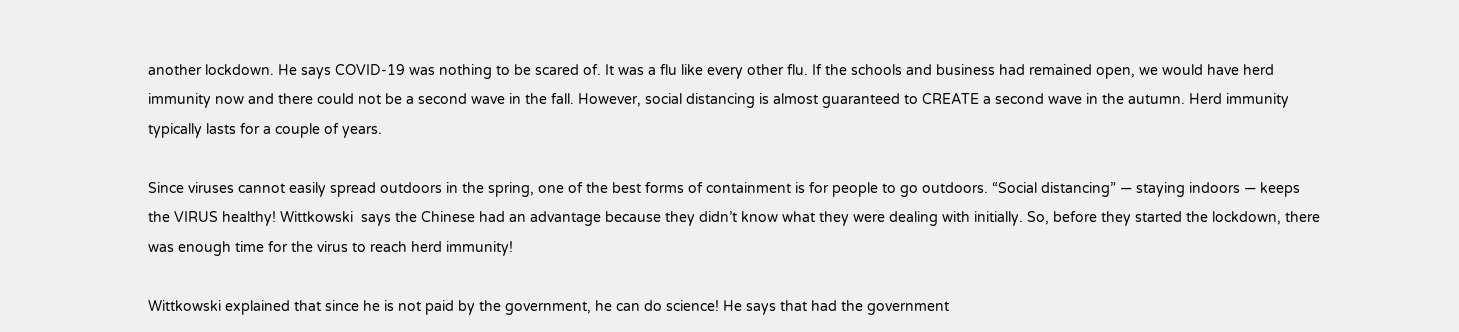another lockdown. He says COVID-19 was nothing to be scared of. It was a flu like every other flu. If the schools and business had remained open, we would have herd immunity now and there could not be a second wave in the fall. However, social distancing is almost guaranteed to CREATE a second wave in the autumn. Herd immunity typically lasts for a couple of years.

Since viruses cannot easily spread outdoors in the spring, one of the best forms of containment is for people to go outdoors. “Social distancing” — staying indoors — keeps the VIRUS healthy! Wittkowski  says the Chinese had an advantage because they didn’t know what they were dealing with initially. So, before they started the lockdown, there was enough time for the virus to reach herd immunity!

Wittkowski explained that since he is not paid by the government, he can do science! He says that had the government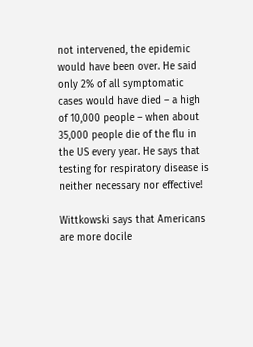not intervened, the epidemic would have been over. He said only 2% of all symptomatic cases would have died – a high of 10,000 people – when about 35,000 people die of the flu in the US every year. He says that testing for respiratory disease is neither necessary nor effective!

Wittkowski says that Americans are more docile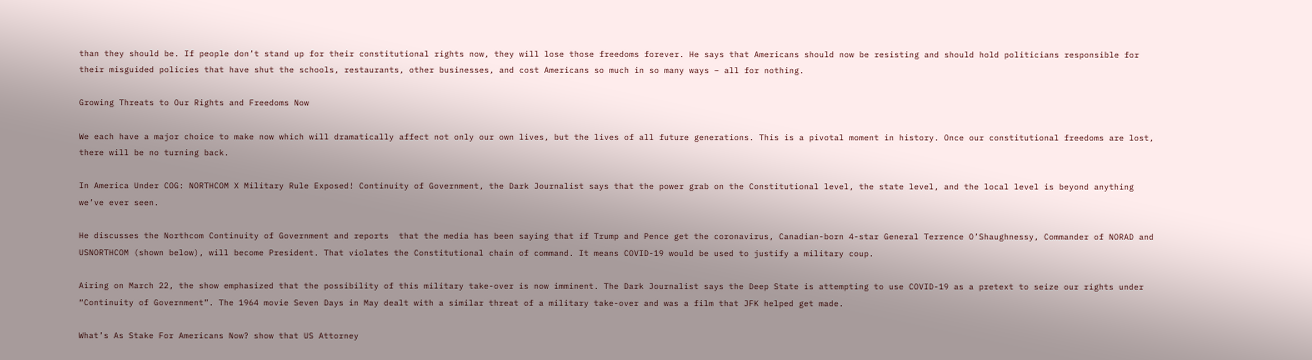than they should be. If people don’t stand up for their constitutional rights now, they will lose those freedoms forever. He says that Americans should now be resisting and should hold politicians responsible for their misguided policies that have shut the schools, restaurants, other businesses, and cost Americans so much in so many ways – all for nothing.

Growing Threats to Our Rights and Freedoms Now

We each have a major choice to make now which will dramatically affect not only our own lives, but the lives of all future generations. This is a pivotal moment in history. Once our constitutional freedoms are lost, there will be no turning back.

In America Under COG: NORTHCOM X Military Rule Exposed! Continuity of Government, the Dark Journalist says that the power grab on the Constitutional level, the state level, and the local level is beyond anything we’ve ever seen.

He discusses the Northcom Continuity of Government and reports  that the media has been saying that if Trump and Pence get the coronavirus, Canadian-born 4-star General Terrence O’Shaughnessy, Commander of NORAD and USNORTHCOM (shown below), will become President. That violates the Constitutional chain of command. It means COVID-19 would be used to justify a military coup.

Airing on March 22, the show emphasized that the possibility of this military take-over is now imminent. The Dark Journalist says the Deep State is attempting to use COVID-19 as a pretext to seize our rights under “Continuity of Government”. The 1964 movie Seven Days in May dealt with a similar threat of a military take-over and was a film that JFK helped get made.

What’s As Stake For Americans Now? show that US Attorney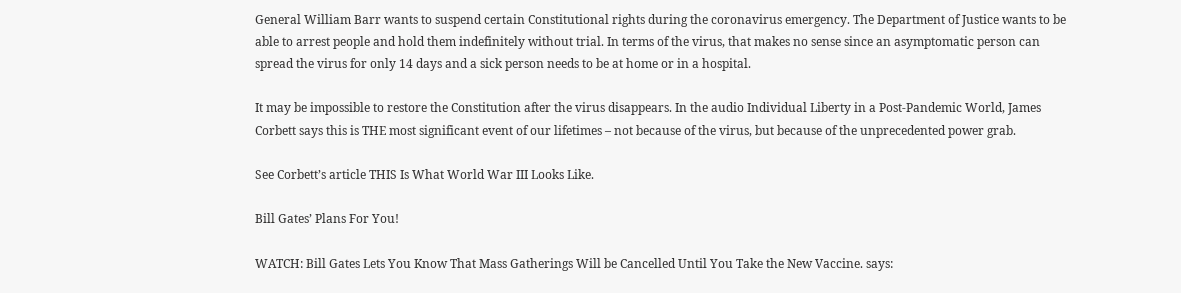General William Barr wants to suspend certain Constitutional rights during the coronavirus emergency. The Department of Justice wants to be able to arrest people and hold them indefinitely without trial. In terms of the virus, that makes no sense since an asymptomatic person can spread the virus for only 14 days and a sick person needs to be at home or in a hospital.

It may be impossible to restore the Constitution after the virus disappears. In the audio Individual Liberty in a Post-Pandemic World, James Corbett says this is THE most significant event of our lifetimes – not because of the virus, but because of the unprecedented power grab.

See Corbett’s article THIS Is What World War III Looks Like.

Bill Gates’ Plans For You!

WATCH: Bill Gates Lets You Know That Mass Gatherings Will be Cancelled Until You Take the New Vaccine. says: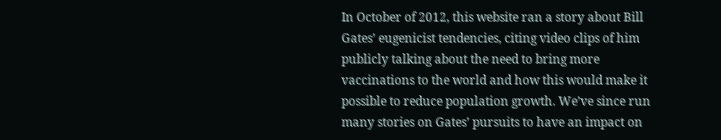In October of 2012, this website ran a story about Bill Gates’ eugenicist tendencies, citing video clips of him publicly talking about the need to bring more vaccinations to the world and how this would make it possible to reduce population growth. We’ve since run many stories on Gates’ pursuits to have an impact on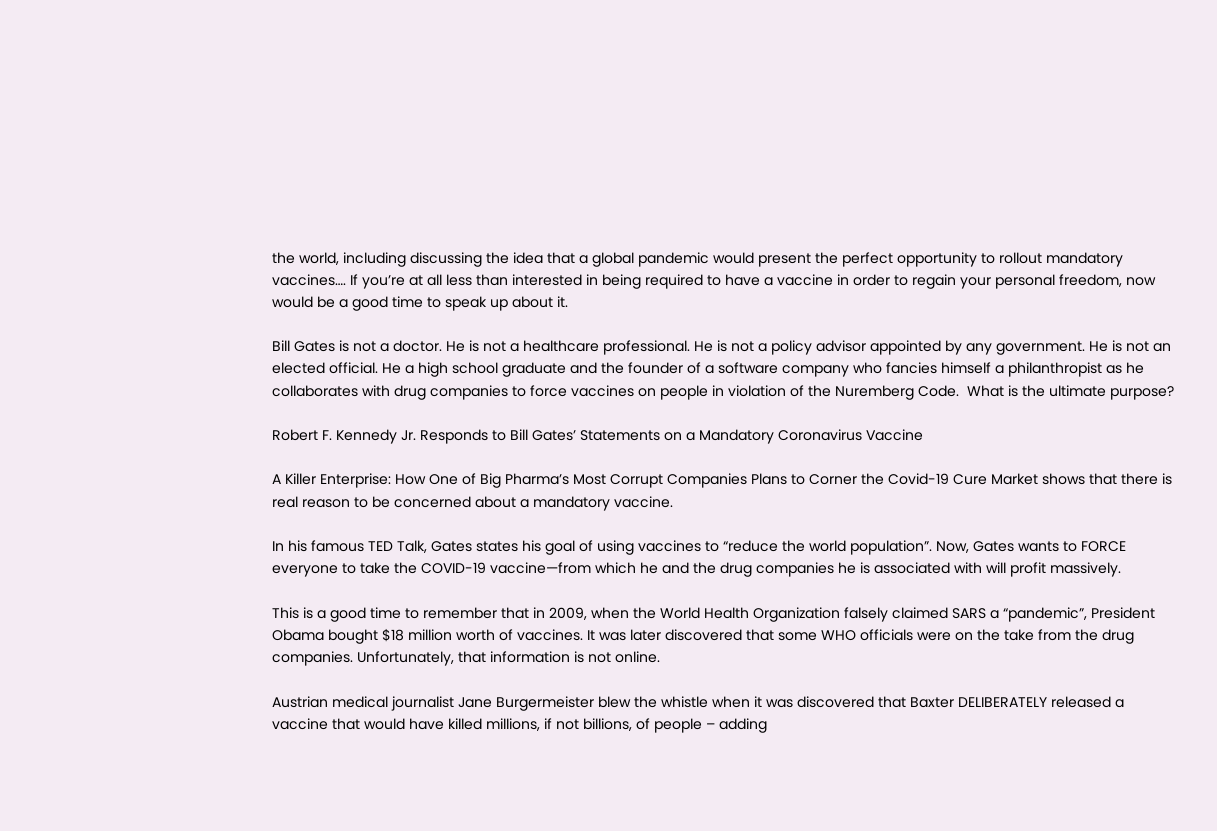the world, including discussing the idea that a global pandemic would present the perfect opportunity to rollout mandatory vaccines…. If you’re at all less than interested in being required to have a vaccine in order to regain your personal freedom, now would be a good time to speak up about it.

Bill Gates is not a doctor. He is not a healthcare professional. He is not a policy advisor appointed by any government. He is not an elected official. He a high school graduate and the founder of a software company who fancies himself a philanthropist as he collaborates with drug companies to force vaccines on people in violation of the Nuremberg Code.  What is the ultimate purpose?

Robert F. Kennedy Jr. Responds to Bill Gates’ Statements on a Mandatory Coronavirus Vaccine

A Killer Enterprise: How One of Big Pharma’s Most Corrupt Companies Plans to Corner the Covid-19 Cure Market shows that there is real reason to be concerned about a mandatory vaccine.

In his famous TED Talk, Gates states his goal of using vaccines to “reduce the world population”. Now, Gates wants to FORCE everyone to take the COVID-19 vaccine—from which he and the drug companies he is associated with will profit massively.

This is a good time to remember that in 2009, when the World Health Organization falsely claimed SARS a “pandemic”, President Obama bought $18 million worth of vaccines. It was later discovered that some WHO officials were on the take from the drug companies. Unfortunately, that information is not online.

Austrian medical journalist Jane Burgermeister blew the whistle when it was discovered that Baxter DELIBERATELY released a vaccine that would have killed millions, if not billions, of people – adding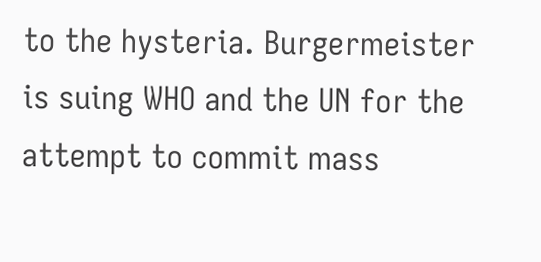to the hysteria. Burgermeister is suing WHO and the UN for the attempt to commit mass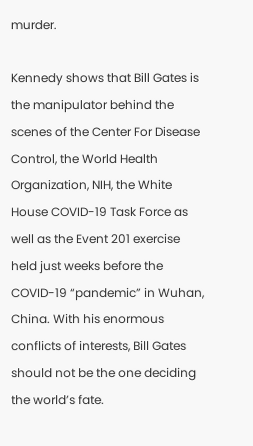murder.

Kennedy shows that Bill Gates is the manipulator behind the scenes of the Center For Disease Control, the World Health Organization, NIH, the White House COVID-19 Task Force as well as the Event 201 exercise held just weeks before the COVID-19 “pandemic” in Wuhan, China. With his enormous conflicts of interests, Bill Gates should not be the one deciding the world’s fate.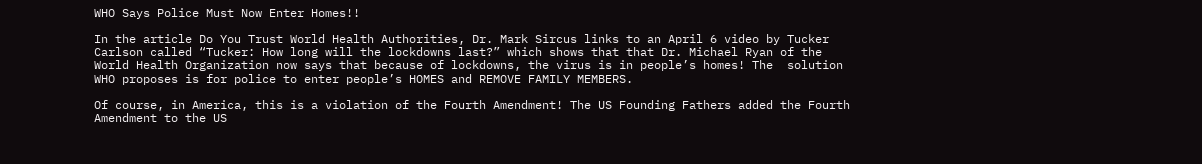WHO Says Police Must Now Enter Homes!!

In the article Do You Trust World Health Authorities, Dr. Mark Sircus links to an April 6 video by Tucker Carlson called “Tucker: How long will the lockdowns last?” which shows that that Dr. Michael Ryan of the World Health Organization now says that because of lockdowns, the virus is in people’s homes! The  solution WHO proposes is for police to enter people’s HOMES and REMOVE FAMILY MEMBERS.

Of course, in America, this is a violation of the Fourth Amendment! The US Founding Fathers added the Fourth Amendment to the US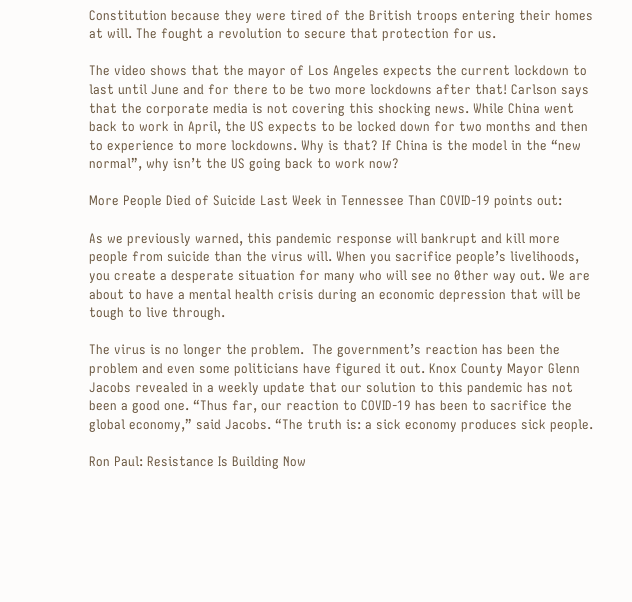Constitution because they were tired of the British troops entering their homes at will. The fought a revolution to secure that protection for us.

The video shows that the mayor of Los Angeles expects the current lockdown to last until June and for there to be two more lockdowns after that! Carlson says that the corporate media is not covering this shocking news. While China went back to work in April, the US expects to be locked down for two months and then to experience to more lockdowns. Why is that? If China is the model in the “new normal”, why isn’t the US going back to work now?

More People Died of Suicide Last Week in Tennessee Than COVID-19 points out:

As we previously warned, this pandemic response will bankrupt and kill more people from suicide than the virus will. When you sacrifice people’s livelihoods, you create a desperate situation for many who will see no 0ther way out. We are about to have a mental health crisis during an economic depression that will be tough to live through.

The virus is no longer the problem.  The government’s reaction has been the problem and even some politicians have figured it out. Knox County Mayor Glenn Jacobs revealed in a weekly update that our solution to this pandemic has not been a good one. “Thus far, our reaction to COVID-19 has been to sacrifice the global economy,” said Jacobs. “The truth is: a sick economy produces sick people.

Ron Paul: Resistance Is Building Now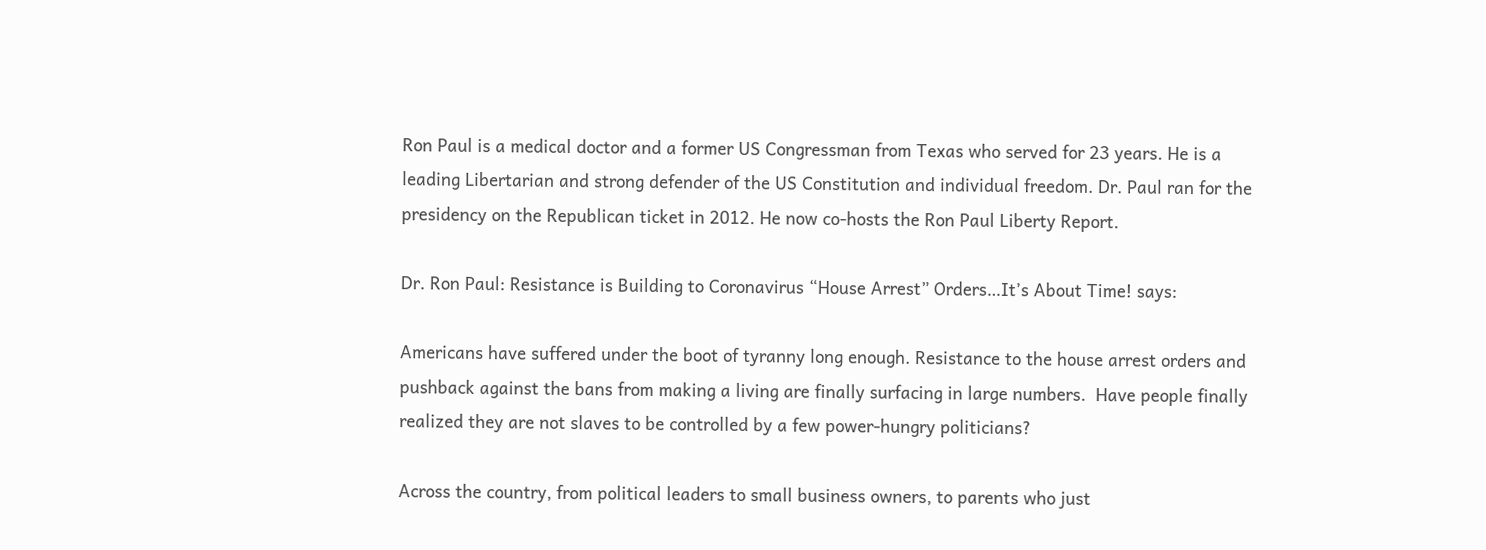Ron Paul is a medical doctor and a former US Congressman from Texas who served for 23 years. He is a leading Libertarian and strong defender of the US Constitution and individual freedom. Dr. Paul ran for the presidency on the Republican ticket in 2012. He now co-hosts the Ron Paul Liberty Report.

Dr. Ron Paul: Resistance is Building to Coronavirus “House Arrest” Orders…It’s About Time! says:

Americans have suffered under the boot of tyranny long enough. Resistance to the house arrest orders and pushback against the bans from making a living are finally surfacing in large numbers.  Have people finally realized they are not slaves to be controlled by a few power-hungry politicians?

Across the country, from political leaders to small business owners, to parents who just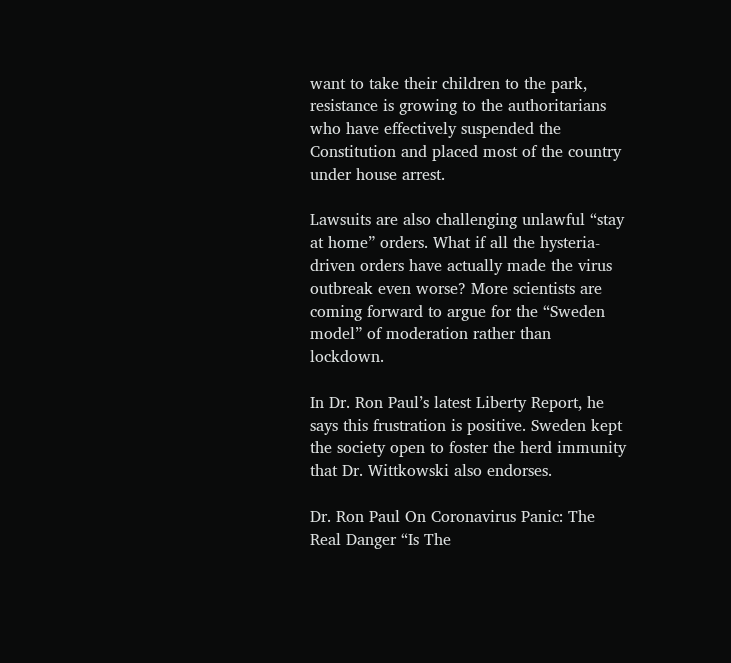want to take their children to the park, resistance is growing to the authoritarians who have effectively suspended the Constitution and placed most of the country under house arrest.

Lawsuits are also challenging unlawful “stay at home” orders. What if all the hysteria-driven orders have actually made the virus outbreak even worse? More scientists are coming forward to argue for the “Sweden model” of moderation rather than lockdown.

In Dr. Ron Paul’s latest Liberty Report, he says this frustration is positive. Sweden kept the society open to foster the herd immunity that Dr. Wittkowski also endorses.

Dr. Ron Paul On Coronavirus Panic: The Real Danger “Is The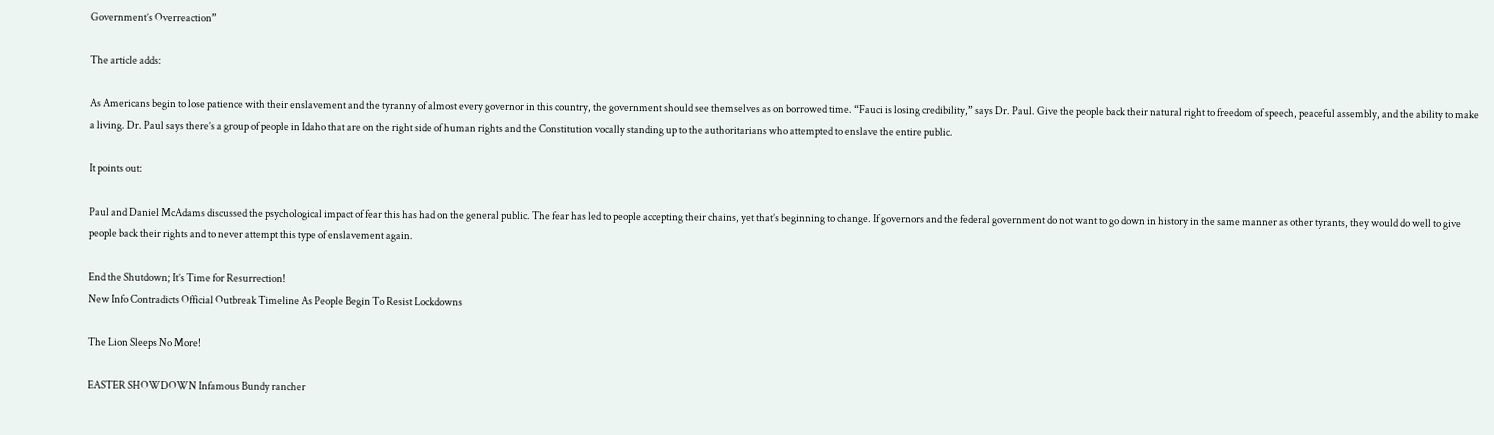Government’s Overreaction”

The article adds:

As Americans begin to lose patience with their enslavement and the tyranny of almost every governor in this country, the government should see themselves as on borrowed time. “Fauci is losing credibility,” says Dr. Paul. Give the people back their natural right to freedom of speech, peaceful assembly, and the ability to make a living. Dr. Paul says there’s a group of people in Idaho that are on the right side of human rights and the Constitution vocally standing up to the authoritarians who attempted to enslave the entire public.

It points out:

Paul and Daniel McAdams discussed the psychological impact of fear this has had on the general public. The fear has led to people accepting their chains, yet that’s beginning to change. If governors and the federal government do not want to go down in history in the same manner as other tyrants, they would do well to give people back their rights and to never attempt this type of enslavement again.

End the Shutdown; It’s Time for Resurrection!
New Info Contradicts Official Outbreak Timeline As People Begin To Resist Lockdowns

The Lion Sleeps No More!

EASTER SHOWDOWN Infamous Bundy rancher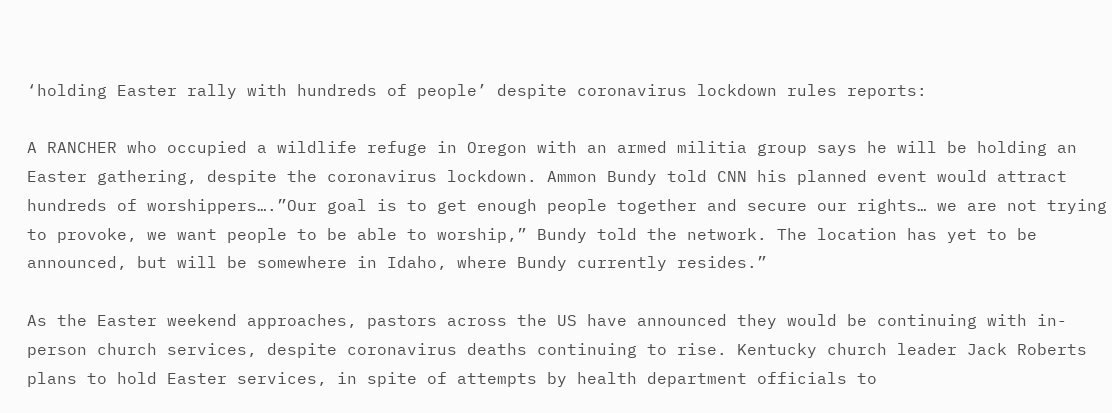‘holding Easter rally with hundreds of people’ despite coronavirus lockdown rules reports:

A RANCHER who occupied a wildlife refuge in Oregon with an armed militia group says he will be holding an Easter gathering, despite the coronavirus lockdown. Ammon Bundy told CNN his planned event would attract hundreds of worshippers….”Our goal is to get enough people together and secure our rights… we are not trying to provoke, we want people to be able to worship,” Bundy told the network. The location has yet to be announced, but will be somewhere in Idaho, where Bundy currently resides.”

As the Easter weekend approaches, pastors across the US have announced they would be continuing with in-person church services, despite coronavirus deaths continuing to rise. Kentucky church leader Jack Roberts plans to hold Easter services, in spite of attempts by health department officials to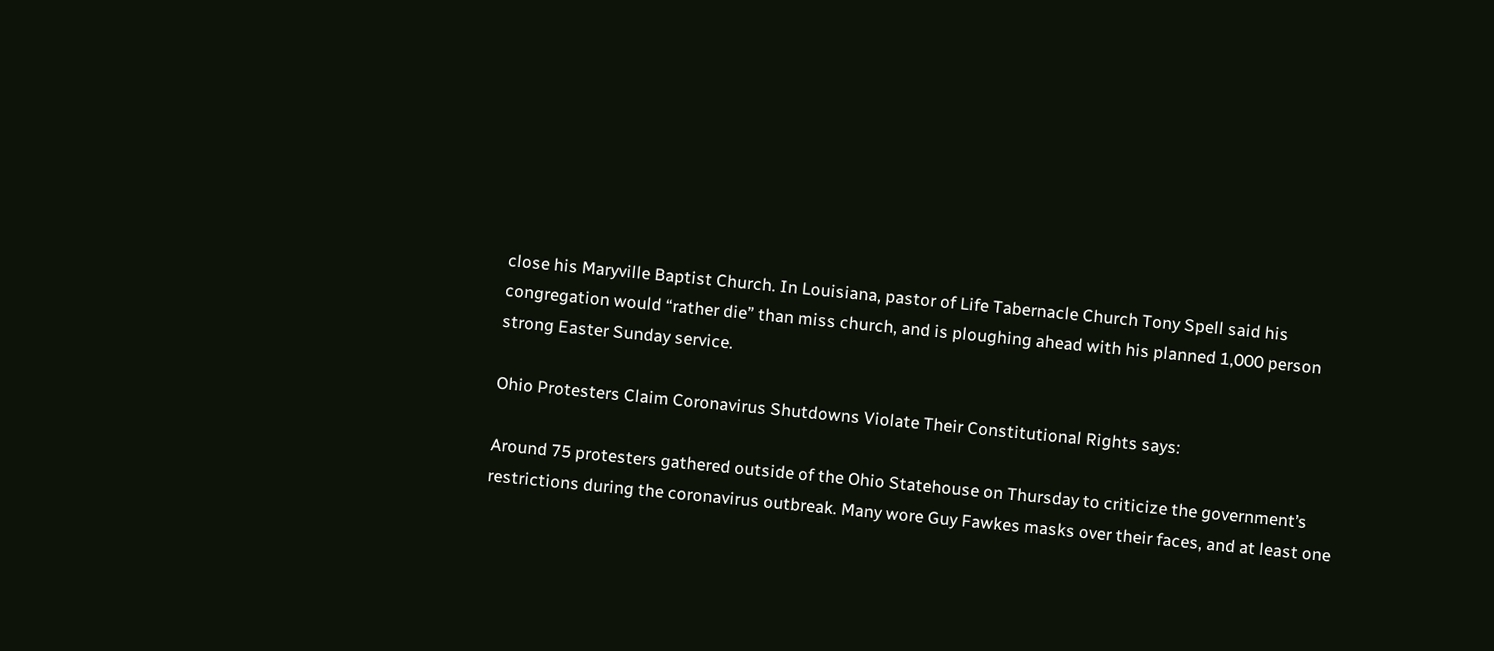close his Maryville Baptist Church. In Louisiana, pastor of Life Tabernacle Church Tony Spell said his congregation would “rather die” than miss church, and is ploughing ahead with his planned 1,000 person strong Easter Sunday service.

Ohio Protesters Claim Coronavirus Shutdowns Violate Their Constitutional Rights says:

Around 75 protesters gathered outside of the Ohio Statehouse on Thursday to criticize the government’s restrictions during the coronavirus outbreak. Many wore Guy Fawkes masks over their faces, and at least one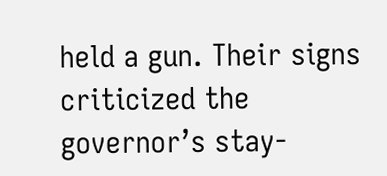held a gun. Their signs criticized the governor’s stay-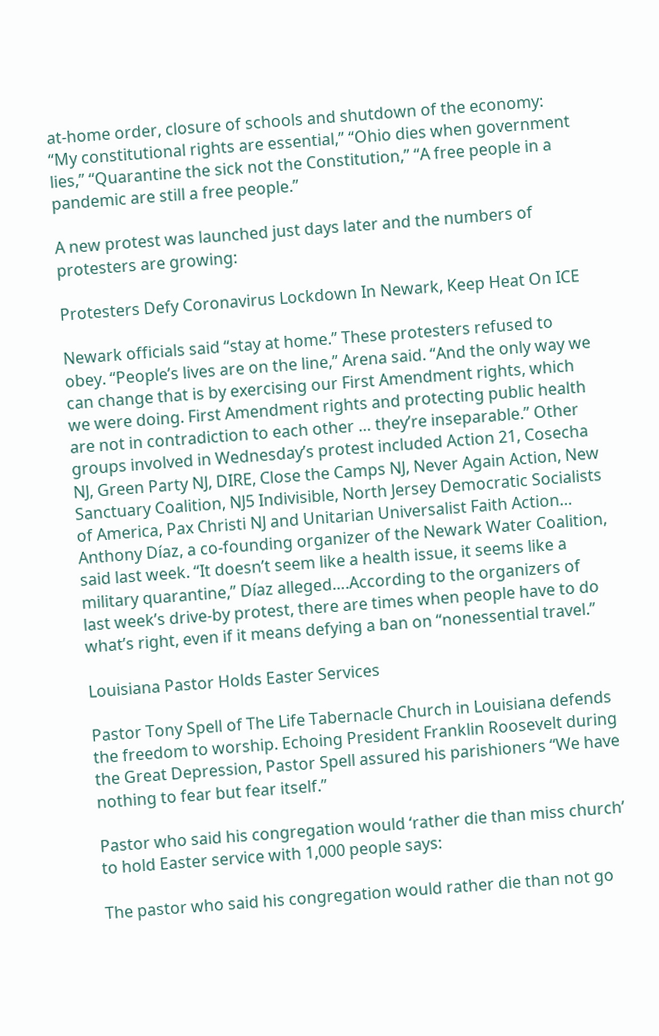at-home order, closure of schools and shutdown of the economy: “My constitutional rights are essential,” “Ohio dies when government lies,” “Quarantine the sick not the Constitution,” “A free people in a pandemic are still a free people.”

A new protest was launched just days later and the numbers of protesters are growing:

Protesters Defy Coronavirus Lockdown In Newark, Keep Heat On ICE

Newark officials said “stay at home.” These protesters refused to obey. “People’s lives are on the line,” Arena said. “And the only way we can change that is by exercising our First Amendment rights, which we were doing. First Amendment rights and protecting public health are not in contradiction to each other … they’re inseparable.” Other groups involved in Wednesday’s protest included Action 21, Cosecha NJ, Green Party NJ, DIRE, Close the Camps NJ, Never Again Action, New Sanctuary Coalition, NJ5 Indivisible, North Jersey Democratic Socialists of America, Pax Christi NJ and Unitarian Universalist Faith Action… Anthony Díaz, a co-founding organizer of the Newark Water Coalition, said last week. “It doesn’t seem like a health issue, it seems like a military quarantine,” Díaz alleged….According to the organizers of last week’s drive-by protest, there are times when people have to do what’s right, even if it means defying a ban on “nonessential travel.”

Louisiana Pastor Holds Easter Services

Pastor Tony Spell of The Life Tabernacle Church in Louisiana defends the freedom to worship. Echoing President Franklin Roosevelt during the Great Depression, Pastor Spell assured his parishioners “We have nothing to fear but fear itself.”

Pastor who said his congregation would ‘rather die than miss church’ to hold Easter service with 1,000 people says:

The pastor who said his congregation would rather die than not go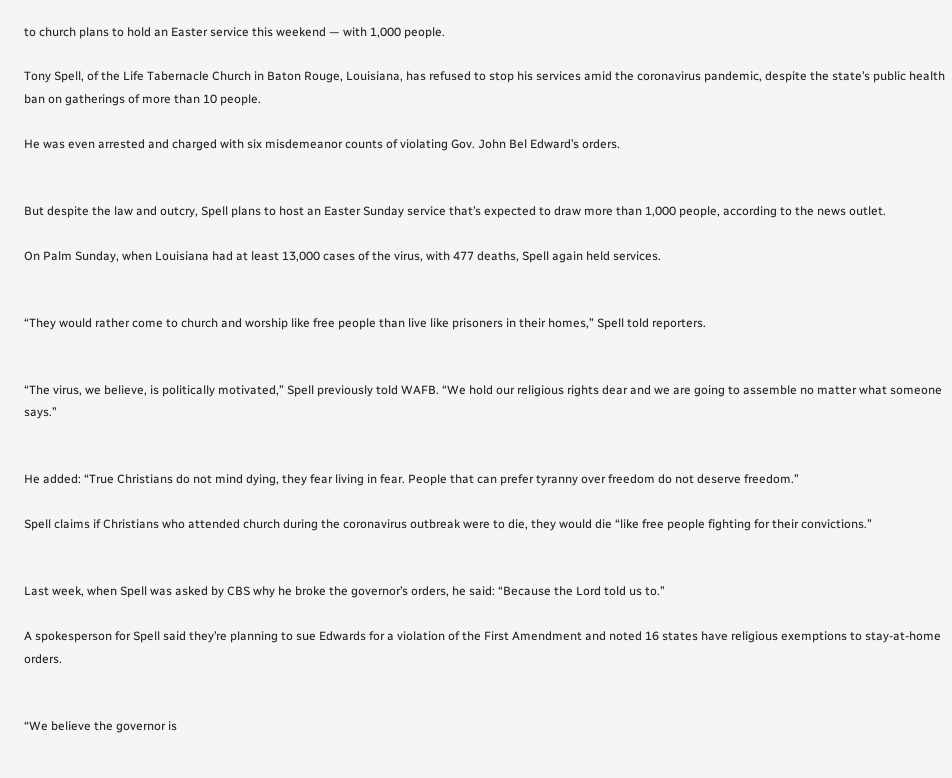to church plans to hold an Easter service this weekend — with 1,000 people.

Tony Spell, of the Life Tabernacle Church in Baton Rouge, Louisiana, has refused to stop his services amid the coronavirus pandemic, despite the state’s public health ban on gatherings of more than 10 people.

He was even arrested and charged with six misdemeanor counts of violating Gov. John Bel Edward’s orders.


But despite the law and outcry, Spell plans to host an Easter Sunday service that’s expected to draw more than 1,000 people, according to the news outlet.

On Palm Sunday, when Louisiana had at least 13,000 cases of the virus, with 477 deaths, Spell again held services.


“They would rather come to church and worship like free people than live like prisoners in their homes,” Spell told reporters.


“The virus, we believe, is politically motivated,” Spell previously told WAFB. “We hold our religious rights dear and we are going to assemble no matter what someone says.”


He added: “True Christians do not mind dying, they fear living in fear. People that can prefer tyranny over freedom do not deserve freedom.”

Spell claims if Christians who attended church during the coronavirus outbreak were to die, they would die “like free people fighting for their convictions.”


Last week, when Spell was asked by CBS why he broke the governor’s orders, he said: “Because the Lord told us to.”

A spokesperson for Spell said they’re planning to sue Edwards for a violation of the First Amendment and noted 16 states have religious exemptions to stay-at-home orders.


“We believe the governor is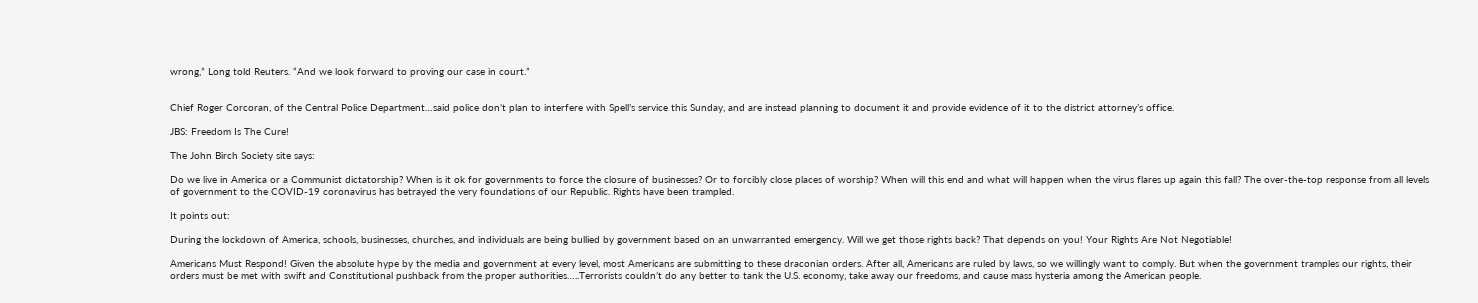wrong,” Long told Reuters. “And we look forward to proving our case in court.”


Chief Roger Corcoran, of the Central Police Department…said police don’t plan to interfere with Spell’s service this Sunday, and are instead planning to document it and provide evidence of it to the district attorney’s office.

JBS: Freedom Is The Cure!

The John Birch Society site says:

Do we live in America or a Communist dictatorship? When is it ok for governments to force the closure of businesses? Or to forcibly close places of worship? When will this end and what will happen when the virus flares up again this fall? The over-the-top response from all levels of government to the COVID-19 coronavirus has betrayed the very foundations of our Republic. Rights have been trampled.

It points out:

During the lockdown of America, schools, businesses, churches, and individuals are being bullied by government based on an unwarranted emergency. Will we get those rights back? That depends on you! Your Rights Are Not Negotiable!

Americans Must Respond! Given the absolute hype by the media and government at every level, most Americans are submitting to these draconian orders. After all, Americans are ruled by laws, so we willingly want to comply. But when the government tramples our rights, their orders must be met with swift and Constitutional pushback from the proper authorities…..Terrorists couldn’t do any better to tank the U.S. economy, take away our freedoms, and cause mass hysteria among the American people.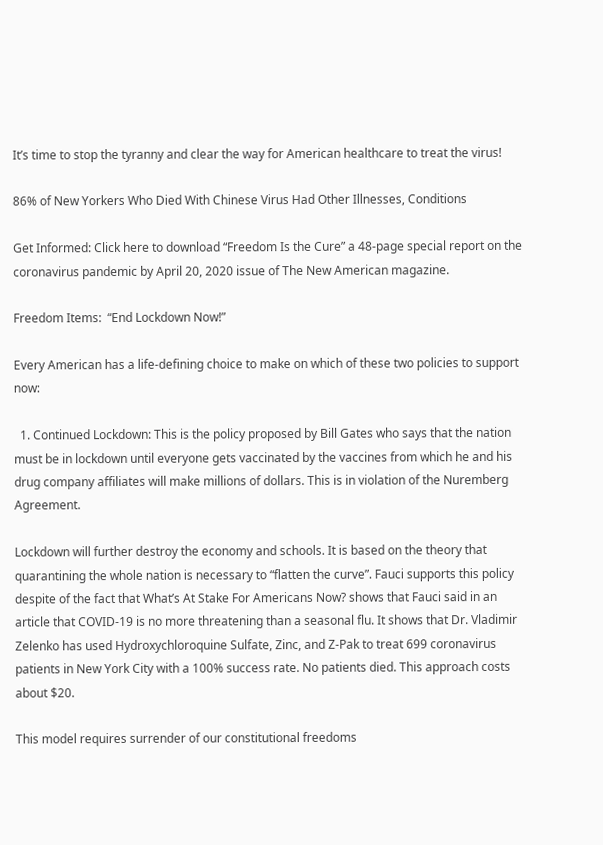It’s time to stop the tyranny and clear the way for American healthcare to treat the virus!

86% of New Yorkers Who Died With Chinese Virus Had Other Illnesses, Conditions

Get Informed: Click here to download “Freedom Is the Cure” a 48-page special report on the coronavirus pandemic by April 20, 2020 issue of The New American magazine.

Freedom Items:  “End Lockdown Now!”

Every American has a life-defining choice to make on which of these two policies to support now:

  1. Continued Lockdown: This is the policy proposed by Bill Gates who says that the nation must be in lockdown until everyone gets vaccinated by the vaccines from which he and his drug company affiliates will make millions of dollars. This is in violation of the Nuremberg Agreement.

Lockdown will further destroy the economy and schools. It is based on the theory that quarantining the whole nation is necessary to “flatten the curve”. Fauci supports this policy despite of the fact that What’s At Stake For Americans Now? shows that Fauci said in an article that COVID-19 is no more threatening than a seasonal flu. It shows that Dr. Vladimir Zelenko has used Hydroxychloroquine Sulfate, Zinc, and Z-Pak to treat 699 coronavirus patients in New York City with a 100% success rate. No patients died. This approach costs about $20.

This model requires surrender of our constitutional freedoms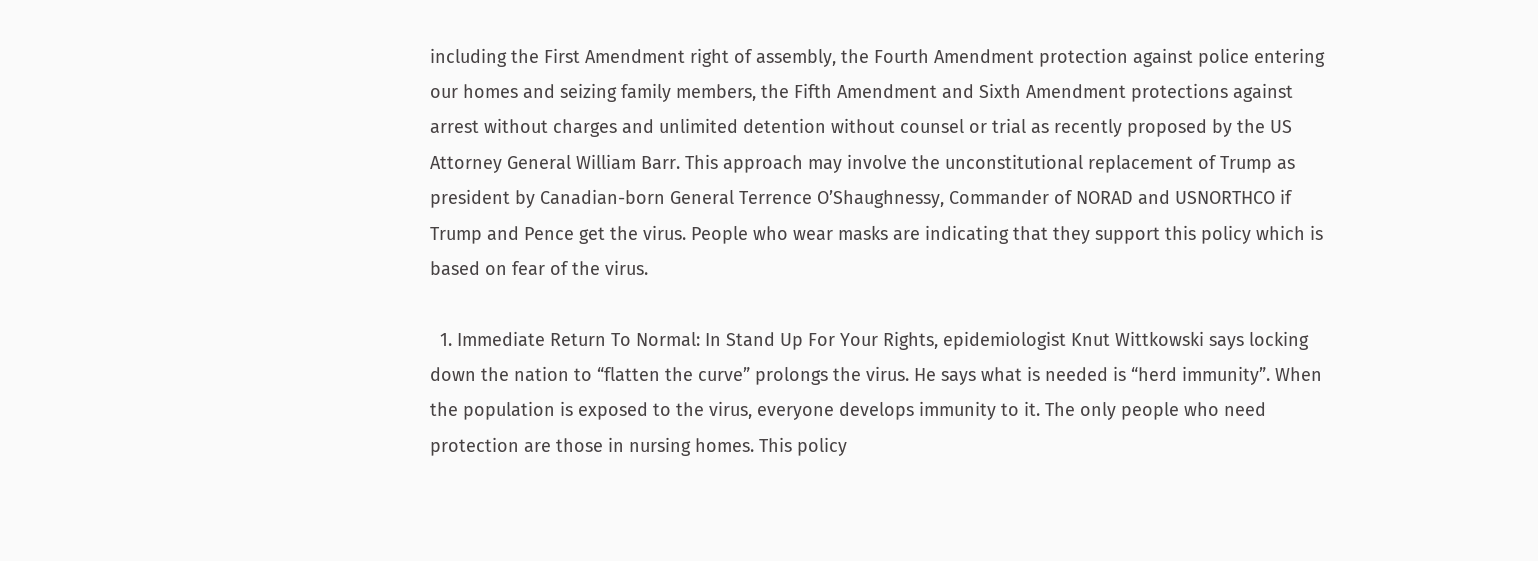including the First Amendment right of assembly, the Fourth Amendment protection against police entering our homes and seizing family members, the Fifth Amendment and Sixth Amendment protections against arrest without charges and unlimited detention without counsel or trial as recently proposed by the US Attorney General William Barr. This approach may involve the unconstitutional replacement of Trump as president by Canadian-born General Terrence O’Shaughnessy, Commander of NORAD and USNORTHCO if Trump and Pence get the virus. People who wear masks are indicating that they support this policy which is based on fear of the virus.

  1. Immediate Return To Normal: In Stand Up For Your Rights, epidemiologist Knut Wittkowski says locking down the nation to “flatten the curve” prolongs the virus. He says what is needed is “herd immunity”. When the population is exposed to the virus, everyone develops immunity to it. The only people who need protection are those in nursing homes. This policy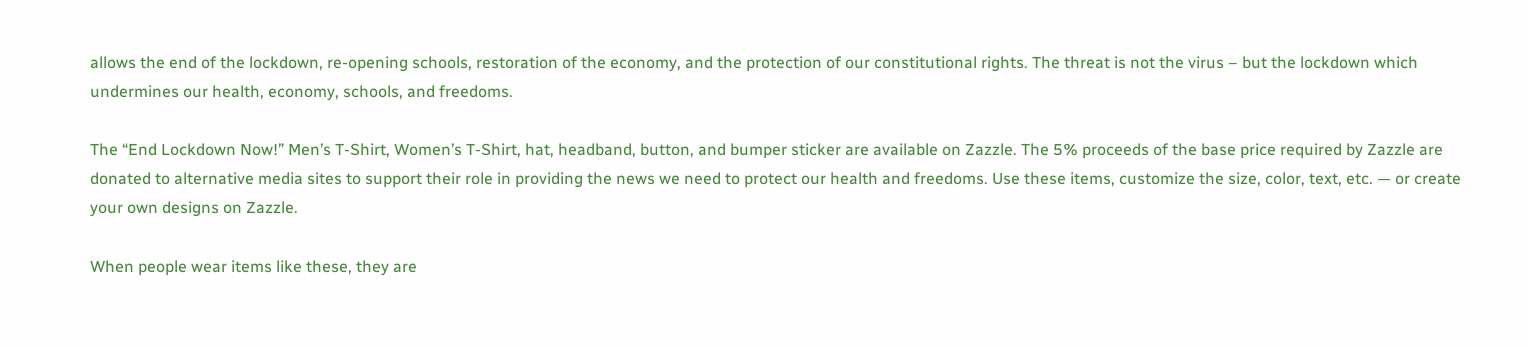allows the end of the lockdown, re-opening schools, restoration of the economy, and the protection of our constitutional rights. The threat is not the virus – but the lockdown which undermines our health, economy, schools, and freedoms.

The “End Lockdown Now!” Men’s T-Shirt, Women’s T-Shirt, hat, headband, button, and bumper sticker are available on Zazzle. The 5% proceeds of the base price required by Zazzle are donated to alternative media sites to support their role in providing the news we need to protect our health and freedoms. Use these items, customize the size, color, text, etc. — or create your own designs on Zazzle.

When people wear items like these, they are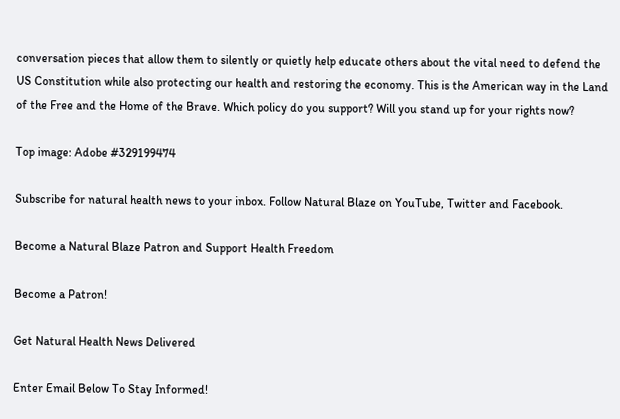conversation pieces that allow them to silently or quietly help educate others about the vital need to defend the US Constitution while also protecting our health and restoring the economy. This is the American way in the Land of the Free and the Home of the Brave. Which policy do you support? Will you stand up for your rights now?

Top image: Adobe #329199474

Subscribe for natural health news to your inbox. Follow Natural Blaze on YouTube, Twitter and Facebook.

Become a Natural Blaze Patron and Support Health Freedom

Become a Patron!

Get Natural Health News Delivered

Enter Email Below To Stay Informed!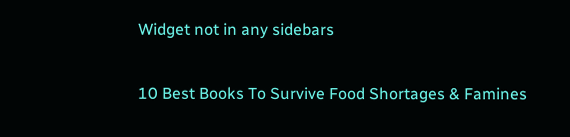Widget not in any sidebars

10 Best Books To Survive Food Shortages & Famines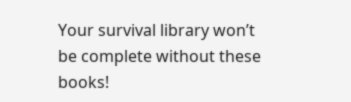Your survival library won’t be complete without these books!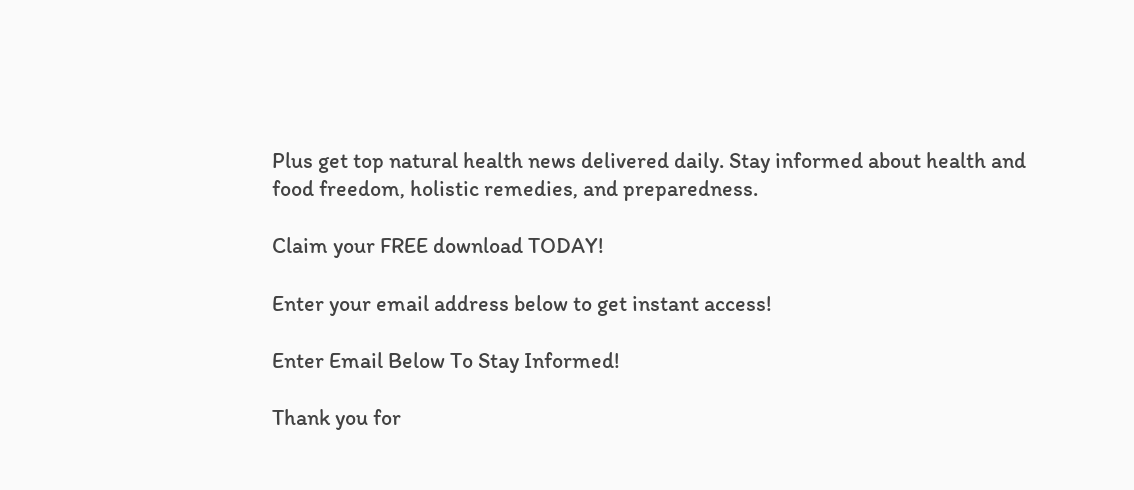Plus get top natural health news delivered daily. Stay informed about health and food freedom, holistic remedies, and preparedness.

Claim your FREE download TODAY!

Enter your email address below to get instant access!

Enter Email Below To Stay Informed!

Thank you for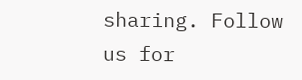sharing. Follow us for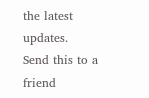the latest updates.
Send this to a friend